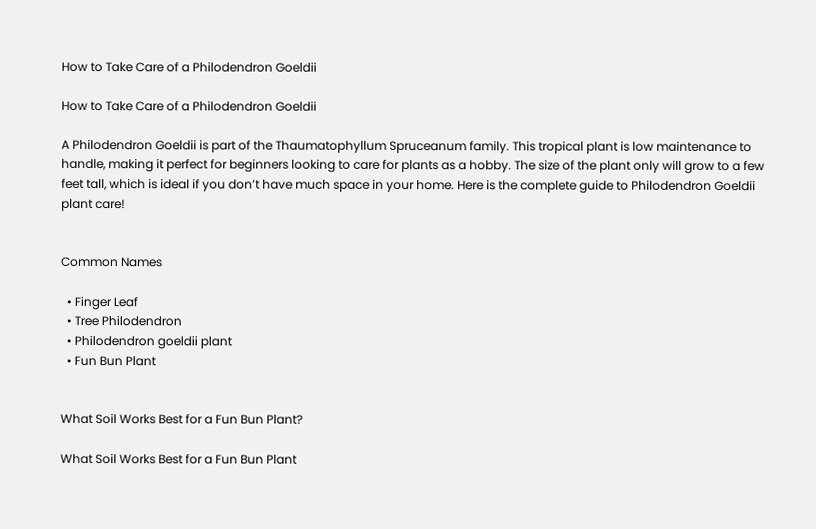How to Take Care of a Philodendron Goeldii

How to Take Care of a Philodendron Goeldii

A Philodendron Goeldii is part of the Thaumatophyllum Spruceanum family. This tropical plant is low maintenance to handle, making it perfect for beginners looking to care for plants as a hobby. The size of the plant only will grow to a few feet tall, which is ideal if you don’t have much space in your home. Here is the complete guide to Philodendron Goeldii plant care!


Common Names

  • Finger Leaf
  • Tree Philodendron
  • Philodendron goeldii plant
  • Fun Bun Plant


What Soil Works Best for a Fun Bun Plant?

What Soil Works Best for a Fun Bun Plant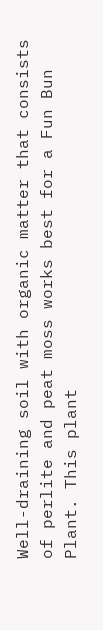Well-draining soil with organic matter that consists of perlite and peat moss works best for a Fun Bun Plant. This plant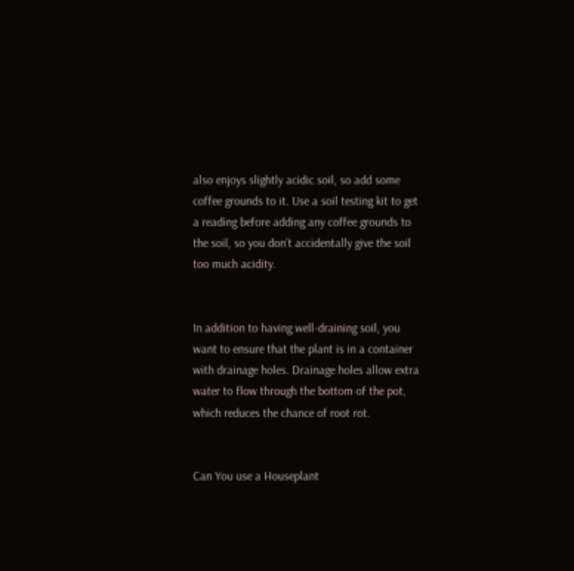also enjoys slightly acidic soil, so add some coffee grounds to it. Use a soil testing kit to get a reading before adding any coffee grounds to the soil, so you don’t accidentally give the soil too much acidity.


In addition to having well-draining soil, you want to ensure that the plant is in a container with drainage holes. Drainage holes allow extra water to flow through the bottom of the pot, which reduces the chance of root rot.


Can You use a Houseplant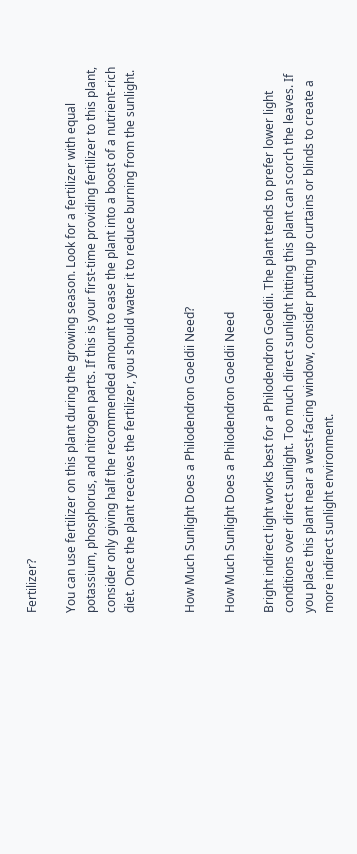Fertilizer?

You can use fertilizer on this plant during the growing season. Look for a fertilizer with equal potassium, phosphorus, and nitrogen parts. If this is your first-time providing fertilizer to this plant, consider only giving half the recommended amount to ease the plant into a boost of a nutrient-rich diet. Once the plant receives the fertilizer, you should water it to reduce burning from the sunlight.


How Much Sunlight Does a Philodendron Goeldii Need?

How Much Sunlight Does a Philodendron Goeldii Need

Bright indirect light works best for a Philodendron Goeldii. The plant tends to prefer lower light conditions over direct sunlight. Too much direct sunlight hitting this plant can scorch the leaves. If you place this plant near a west-facing window, consider putting up curtains or blinds to create a more indirect sunlight environment.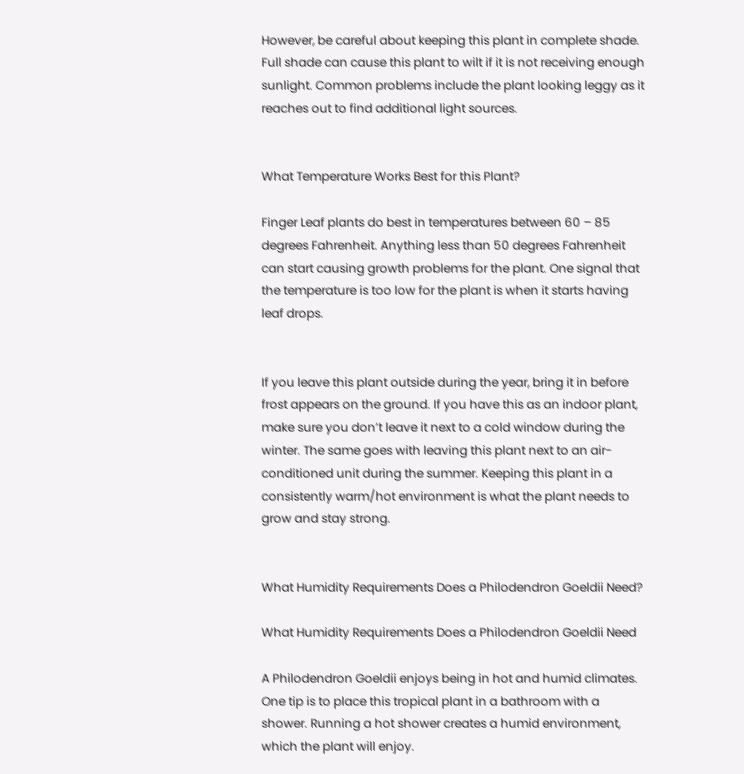However, be careful about keeping this plant in complete shade. Full shade can cause this plant to wilt if it is not receiving enough sunlight. Common problems include the plant looking leggy as it reaches out to find additional light sources.


What Temperature Works Best for this Plant?

Finger Leaf plants do best in temperatures between 60 – 85 degrees Fahrenheit. Anything less than 50 degrees Fahrenheit can start causing growth problems for the plant. One signal that the temperature is too low for the plant is when it starts having leaf drops.


If you leave this plant outside during the year, bring it in before frost appears on the ground. If you have this as an indoor plant, make sure you don’t leave it next to a cold window during the winter. The same goes with leaving this plant next to an air-conditioned unit during the summer. Keeping this plant in a consistently warm/hot environment is what the plant needs to grow and stay strong.


What Humidity Requirements Does a Philodendron Goeldii Need?

What Humidity Requirements Does a Philodendron Goeldii Need

A Philodendron Goeldii enjoys being in hot and humid climates. One tip is to place this tropical plant in a bathroom with a shower. Running a hot shower creates a humid environment, which the plant will enjoy.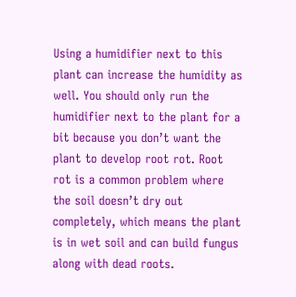Using a humidifier next to this plant can increase the humidity as well. You should only run the humidifier next to the plant for a bit because you don’t want the plant to develop root rot. Root rot is a common problem where the soil doesn’t dry out completely, which means the plant is in wet soil and can build fungus along with dead roots.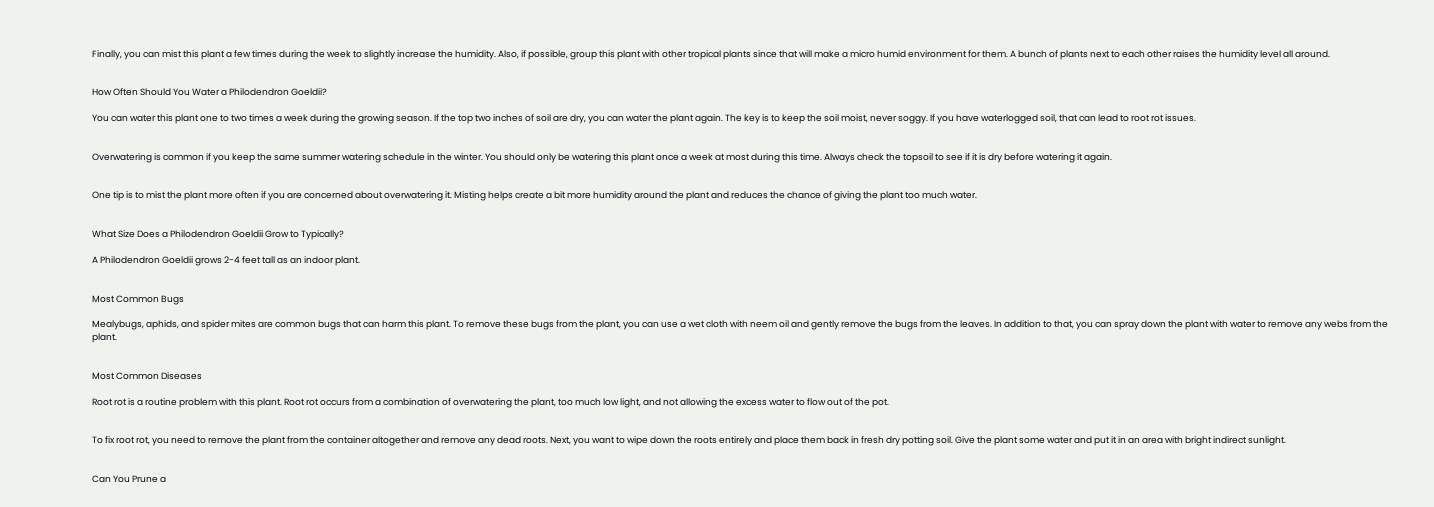Finally, you can mist this plant a few times during the week to slightly increase the humidity. Also, if possible, group this plant with other tropical plants since that will make a micro humid environment for them. A bunch of plants next to each other raises the humidity level all around.


How Often Should You Water a Philodendron Goeldii?

You can water this plant one to two times a week during the growing season. If the top two inches of soil are dry, you can water the plant again. The key is to keep the soil moist, never soggy. If you have waterlogged soil, that can lead to root rot issues.


Overwatering is common if you keep the same summer watering schedule in the winter. You should only be watering this plant once a week at most during this time. Always check the topsoil to see if it is dry before watering it again.


One tip is to mist the plant more often if you are concerned about overwatering it. Misting helps create a bit more humidity around the plant and reduces the chance of giving the plant too much water.


What Size Does a Philodendron Goeldii Grow to Typically?

A Philodendron Goeldii grows 2-4 feet tall as an indoor plant.


Most Common Bugs

Mealybugs, aphids, and spider mites are common bugs that can harm this plant. To remove these bugs from the plant, you can use a wet cloth with neem oil and gently remove the bugs from the leaves. In addition to that, you can spray down the plant with water to remove any webs from the plant.


Most Common Diseases

Root rot is a routine problem with this plant. Root rot occurs from a combination of overwatering the plant, too much low light, and not allowing the excess water to flow out of the pot.


To fix root rot, you need to remove the plant from the container altogether and remove any dead roots. Next, you want to wipe down the roots entirely and place them back in fresh dry potting soil. Give the plant some water and put it in an area with bright indirect sunlight.


Can You Prune a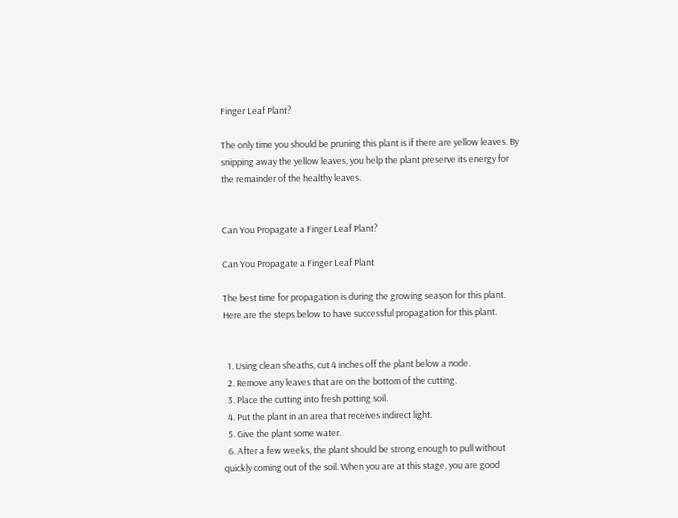Finger Leaf Plant?

The only time you should be pruning this plant is if there are yellow leaves. By snipping away the yellow leaves, you help the plant preserve its energy for the remainder of the healthy leaves.


Can You Propagate a Finger Leaf Plant?

Can You Propagate a Finger Leaf Plant

The best time for propagation is during the growing season for this plant. Here are the steps below to have successful propagation for this plant.


  1. Using clean sheaths, cut 4 inches off the plant below a node.
  2. Remove any leaves that are on the bottom of the cutting.
  3. Place the cutting into fresh potting soil.
  4. Put the plant in an area that receives indirect light.
  5. Give the plant some water.
  6. After a few weeks, the plant should be strong enough to pull without quickly coming out of the soil. When you are at this stage, you are good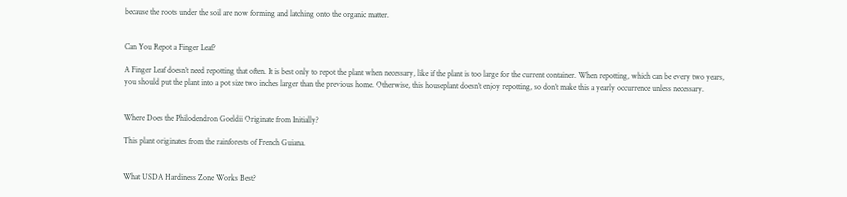because the roots under the soil are now forming and latching onto the organic matter.


Can You Repot a Finger Leaf?

A Finger Leaf doesn’t need repotting that often. It is best only to repot the plant when necessary, like if the plant is too large for the current container. When repotting, which can be every two years, you should put the plant into a pot size two inches larger than the previous home. Otherwise, this houseplant doesn’t enjoy repotting, so don’t make this a yearly occurrence unless necessary.


Where Does the Philodendron Goeldii Originate from Initially?

This plant originates from the rainforests of French Guiana.


What USDA Hardiness Zone Works Best?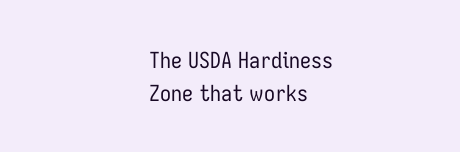The USDA Hardiness Zone that works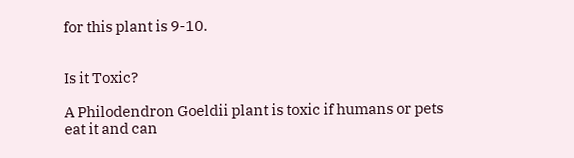for this plant is 9-10.


Is it Toxic?

A Philodendron Goeldii plant is toxic if humans or pets eat it and can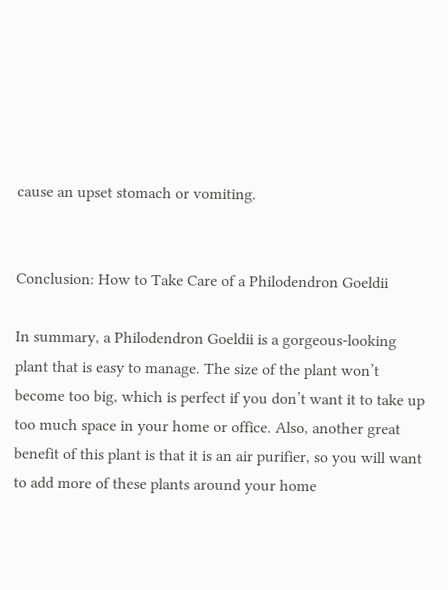cause an upset stomach or vomiting.


Conclusion: How to Take Care of a Philodendron Goeldii

In summary, a Philodendron Goeldii is a gorgeous-looking plant that is easy to manage. The size of the plant won’t become too big, which is perfect if you don’t want it to take up too much space in your home or office. Also, another great benefit of this plant is that it is an air purifier, so you will want to add more of these plants around your home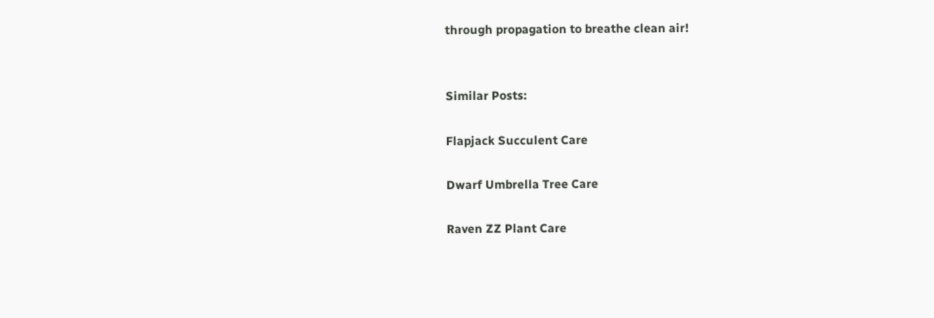through propagation to breathe clean air!


Similar Posts:

Flapjack Succulent Care

Dwarf Umbrella Tree Care

Raven ZZ Plant Care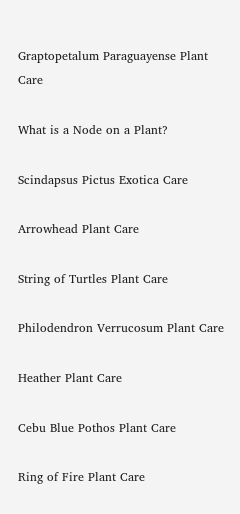Graptopetalum Paraguayense Plant Care

What is a Node on a Plant?

Scindapsus Pictus Exotica Care

Arrowhead Plant Care

String of Turtles Plant Care

Philodendron Verrucosum Plant Care

Heather Plant Care

Cebu Blue Pothos Plant Care

Ring of Fire Plant Care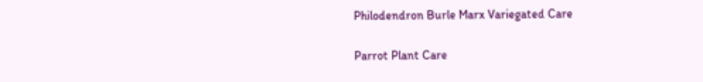Philodendron Burle Marx Variegated Care

Parrot Plant Care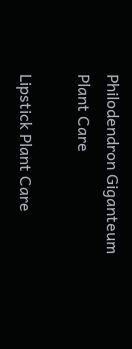Philodendron Giganteum Plant Care

Lipstick Plant Care